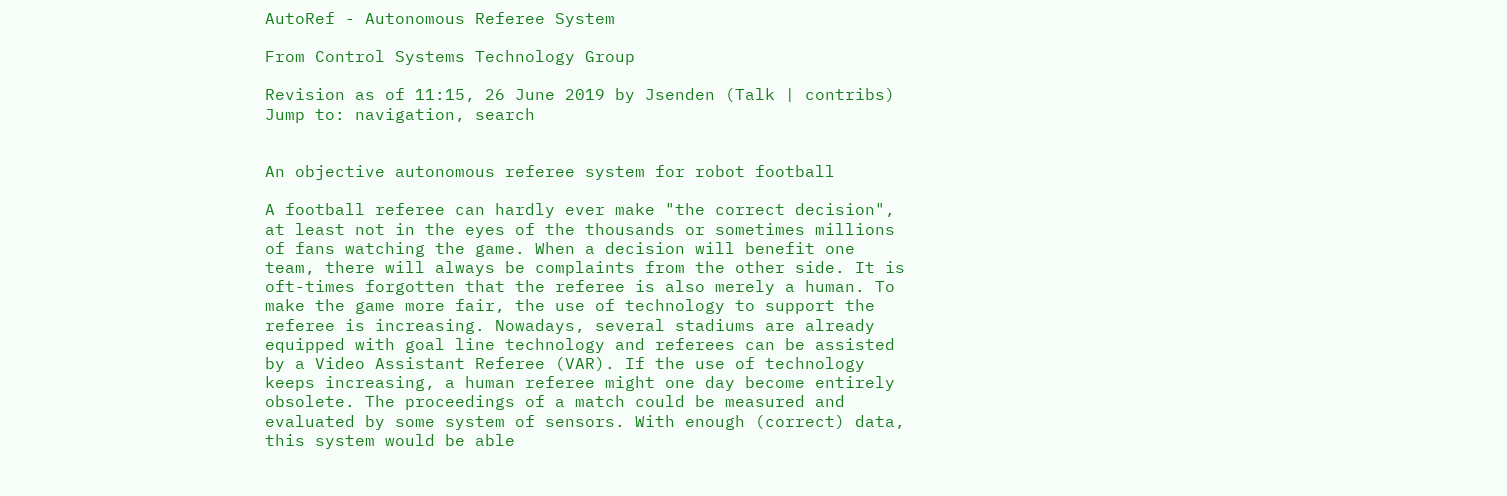AutoRef - Autonomous Referee System

From Control Systems Technology Group

Revision as of 11:15, 26 June 2019 by Jsenden (Talk | contribs)
Jump to: navigation, search


An objective autonomous referee system for robot football

A football referee can hardly ever make "the correct decision", at least not in the eyes of the thousands or sometimes millions of fans watching the game. When a decision will benefit one team, there will always be complaints from the other side. It is oft-times forgotten that the referee is also merely a human. To make the game more fair, the use of technology to support the referee is increasing. Nowadays, several stadiums are already equipped with goal line technology and referees can be assisted by a Video Assistant Referee (VAR). If the use of technology keeps increasing, a human referee might one day become entirely obsolete. The proceedings of a match could be measured and evaluated by some system of sensors. With enough (correct) data, this system would be able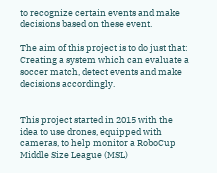to recognize certain events and make decisions based on these event.

The aim of this project is to do just that:
Creating a system which can evaluate a soccer match, detect events and make decisions accordingly.


This project started in 2015 with the idea to use drones, equipped with cameras, to help monitor a RoboCup Middle Size League (MSL)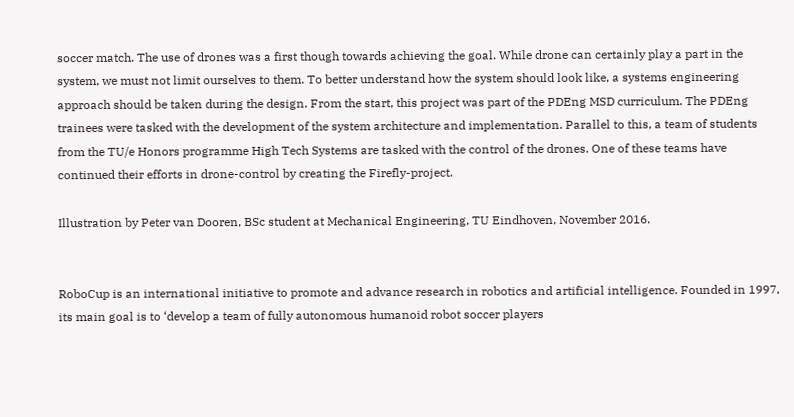soccer match. The use of drones was a first though towards achieving the goal. While drone can certainly play a part in the system, we must not limit ourselves to them. To better understand how the system should look like, a systems engineering approach should be taken during the design. From the start, this project was part of the PDEng MSD curriculum. The PDEng trainees were tasked with the development of the system architecture and implementation. Parallel to this, a team of students from the TU/e Honors programme High Tech Systems are tasked with the control of the drones. One of these teams have continued their efforts in drone-control by creating the Firefly-project.

Illustration by Peter van Dooren, BSc student at Mechanical Engineering, TU Eindhoven, November 2016.


RoboCup is an international initiative to promote and advance research in robotics and artificial intelligence. Founded in 1997, its main goal is to ‘develop a team of fully autonomous humanoid robot soccer players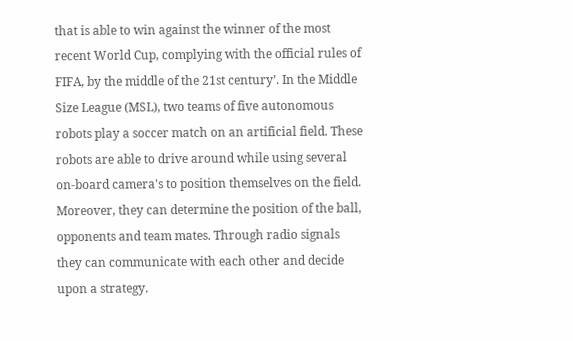that is able to win against the winner of the most recent World Cup, complying with the official rules of FIFA, by the middle of the 21st century’. In the Middle Size League (MSL), two teams of five autonomous robots play a soccer match on an artificial field. These robots are able to drive around while using several on-board camera's to position themselves on the field. Moreover, they can determine the position of the ball, opponents and team mates. Through radio signals they can communicate with each other and decide upon a strategy.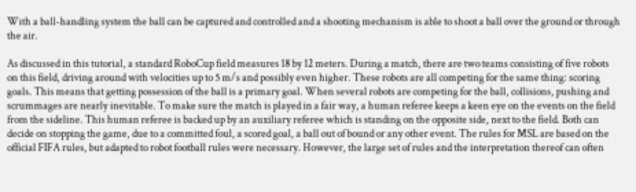With a ball-handling system the ball can be captured and controlled and a shooting mechanism is able to shoot a ball over the ground or through the air.

As discussed in this tutorial, a standard RoboCup field measures 18 by 12 meters. During a match, there are two teams consisting of five robots on this field, driving around with velocities up to 5 m/s and possibly even higher. These robots are all competing for the same thing: scoring goals. This means that getting possession of the ball is a primary goal. When several robots are competing for the ball, collisions, pushing and scrummages are nearly inevitable. To make sure the match is played in a fair way, a human referee keeps a keen eye on the events on the field from the sideline. This human referee is backed up by an auxiliary referee which is standing on the opposite side, next to the field. Both can decide on stopping the game, due to a committed foul, a scored goal, a ball out of bound or any other event. The rules for MSL are based on the official FIFA rules, but adapted to robot football rules were necessary. However, the large set of rules and the interpretation thereof can often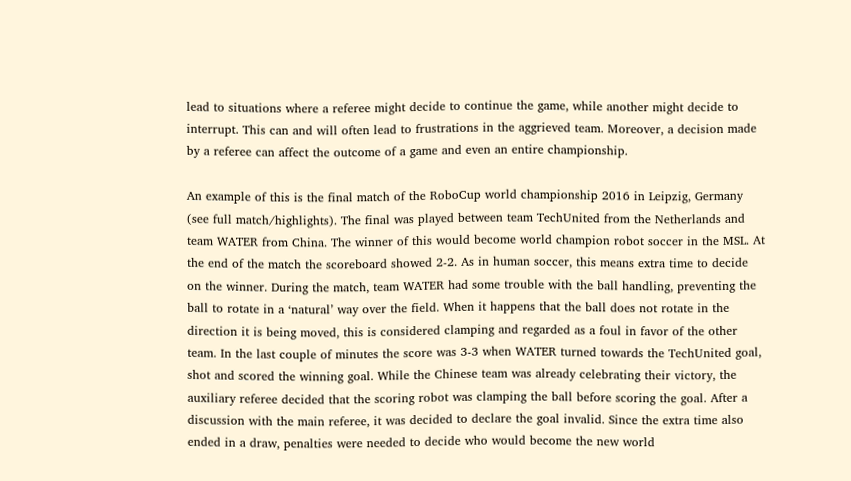lead to situations where a referee might decide to continue the game, while another might decide to interrupt. This can and will often lead to frustrations in the aggrieved team. Moreover, a decision made by a referee can affect the outcome of a game and even an entire championship.

An example of this is the final match of the RoboCup world championship 2016 in Leipzig, Germany (see full match/highlights). The final was played between team TechUnited from the Netherlands and team WATER from China. The winner of this would become world champion robot soccer in the MSL. At the end of the match the scoreboard showed 2-2. As in human soccer, this means extra time to decide on the winner. During the match, team WATER had some trouble with the ball handling, preventing the ball to rotate in a ‘natural’ way over the field. When it happens that the ball does not rotate in the direction it is being moved, this is considered clamping and regarded as a foul in favor of the other team. In the last couple of minutes the score was 3-3 when WATER turned towards the TechUnited goal, shot and scored the winning goal. While the Chinese team was already celebrating their victory, the auxiliary referee decided that the scoring robot was clamping the ball before scoring the goal. After a discussion with the main referee, it was decided to declare the goal invalid. Since the extra time also ended in a draw, penalties were needed to decide who would become the new world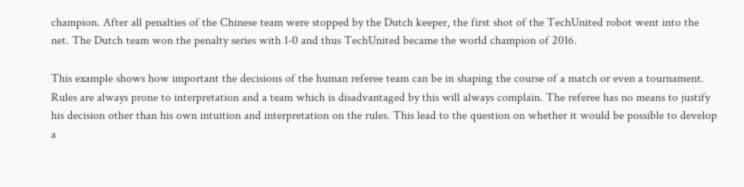champion. After all penalties of the Chinese team were stopped by the Dutch keeper, the first shot of the TechUnited robot went into the net. The Dutch team won the penalty series with 1-0 and thus TechUnited became the world champion of 2016.

This example shows how important the decisions of the human referee team can be in shaping the course of a match or even a tournament. Rules are always prone to interpretation and a team which is disadvantaged by this will always complain. The referee has no means to justify his decision other than his own intuition and interpretation on the rules. This lead to the question on whether it would be possible to develop a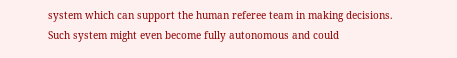system which can support the human referee team in making decisions. Such system might even become fully autonomous and could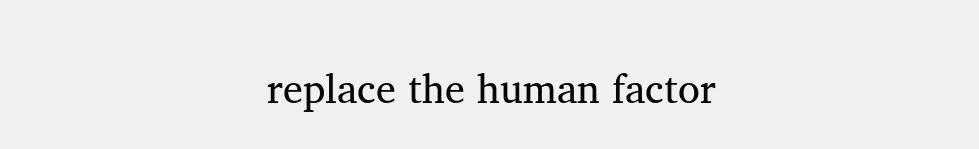replace the human factor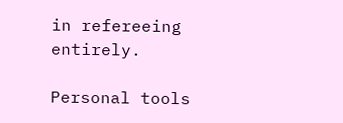in refereeing entirely.

Personal tools